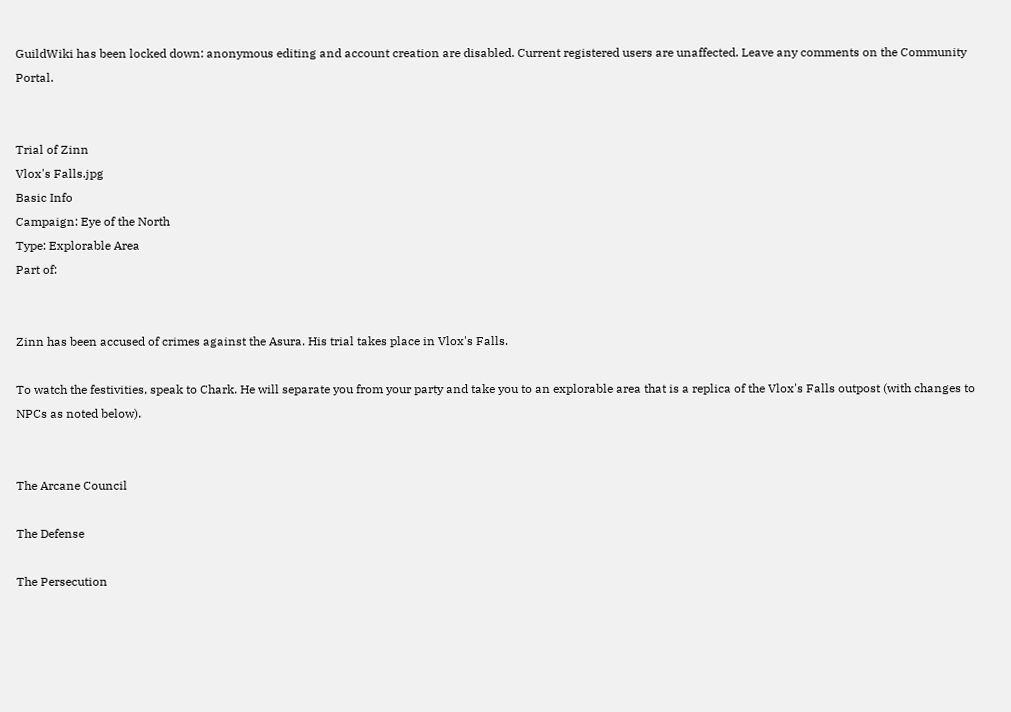GuildWiki has been locked down: anonymous editing and account creation are disabled. Current registered users are unaffected. Leave any comments on the Community Portal.


Trial of Zinn
Vlox's Falls.jpg
Basic Info
Campaign: Eye of the North
Type: Explorable Area
Part of:


Zinn has been accused of crimes against the Asura. His trial takes place in Vlox's Falls.

To watch the festivities, speak to Chark. He will separate you from your party and take you to an explorable area that is a replica of the Vlox's Falls outpost (with changes to NPCs as noted below).


The Arcane Council

The Defense

The Persecution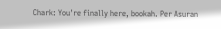Chark: You're finally here, bookah. Per Asuran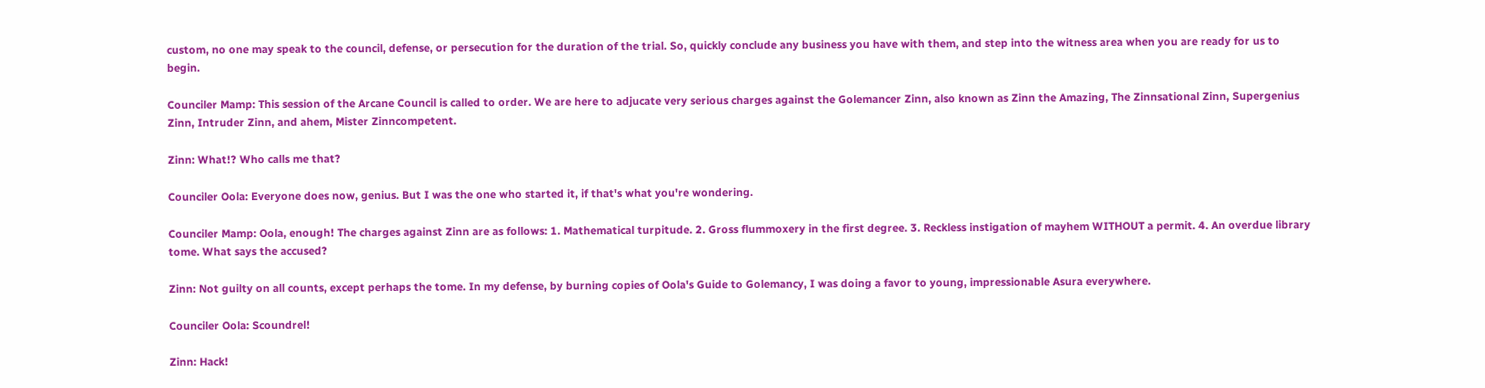custom, no one may speak to the council, defense, or persecution for the duration of the trial. So, quickly conclude any business you have with them, and step into the witness area when you are ready for us to begin.

Counciler Mamp: This session of the Arcane Council is called to order. We are here to adjucate very serious charges against the Golemancer Zinn, also known as Zinn the Amazing, The Zinnsational Zinn, Supergenius Zinn, Intruder Zinn, and ahem, Mister Zinncompetent.

Zinn: What!? Who calls me that?

Counciler Oola: Everyone does now, genius. But I was the one who started it, if that's what you're wondering.

Counciler Mamp: Oola, enough! The charges against Zinn are as follows: 1. Mathematical turpitude. 2. Gross flummoxery in the first degree. 3. Reckless instigation of mayhem WITHOUT a permit. 4. An overdue library tome. What says the accused?

Zinn: Not guilty on all counts, except perhaps the tome. In my defense, by burning copies of Oola's Guide to Golemancy, I was doing a favor to young, impressionable Asura everywhere.

Counciler Oola: Scoundrel!

Zinn: Hack!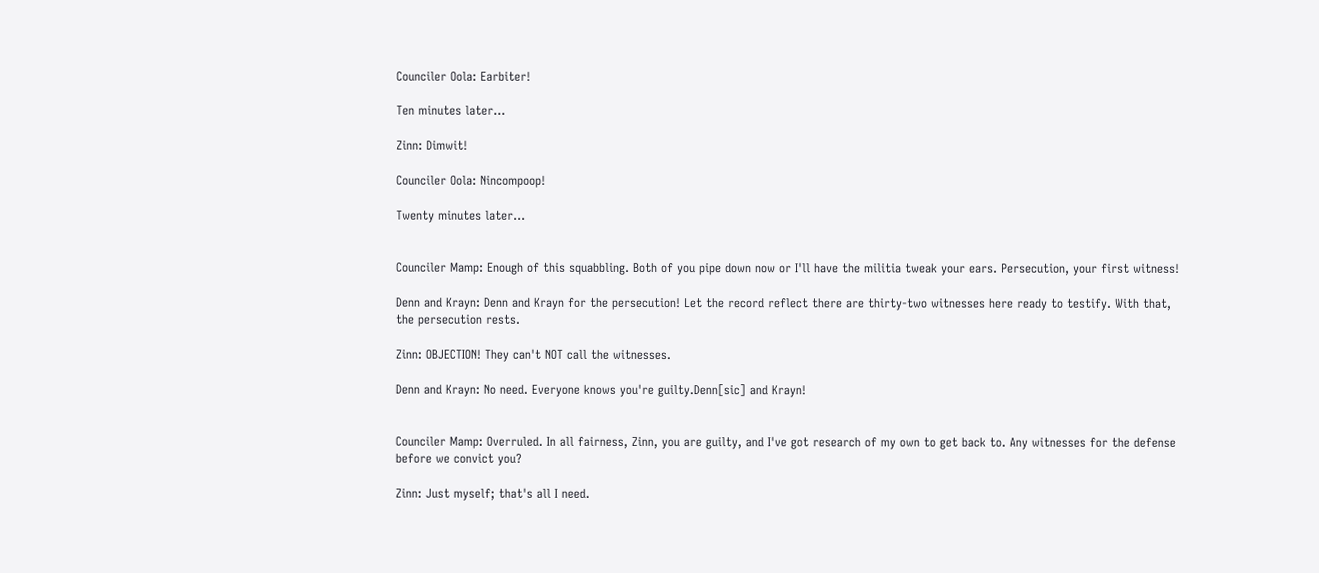Counciler Oola: Earbiter!

Ten minutes later...

Zinn: Dimwit!

Counciler Oola: Nincompoop!

Twenty minutes later...


Counciler Mamp: Enough of this squabbling. Both of you pipe down now or I'll have the militia tweak your ears. Persecution, your first witness!

Denn and Krayn: Denn and Krayn for the persecution! Let the record reflect there are thirty-two witnesses here ready to testify. With that, the persecution rests.

Zinn: OBJECTION! They can't NOT call the witnesses.

Denn and Krayn: No need. Everyone knows you're guilty.Denn[sic] and Krayn!


Counciler Mamp: Overruled. In all fairness, Zinn, you are guilty, and I've got research of my own to get back to. Any witnesses for the defense before we convict you?

Zinn: Just myself; that's all I need.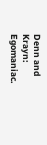Denn and Krayn: Egomaniac.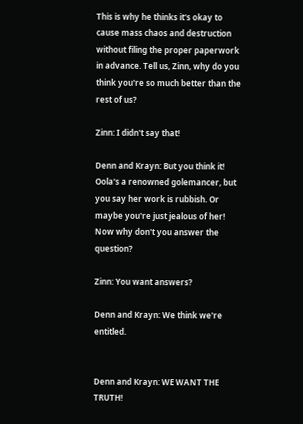This is why he thinks it's okay to cause mass chaos and destruction without filing the proper paperwork in advance. Tell us, Zinn, why do you think you're so much better than the rest of us?

Zinn: I didn't say that!

Denn and Krayn: But you think it! Oola's a renowned golemancer, but you say her work is rubbish. Or maybe you're just jealous of her! Now why don't you answer the question?

Zinn: You want answers?

Denn and Krayn: We think we're entitled.


Denn and Krayn: WE WANT THE TRUTH!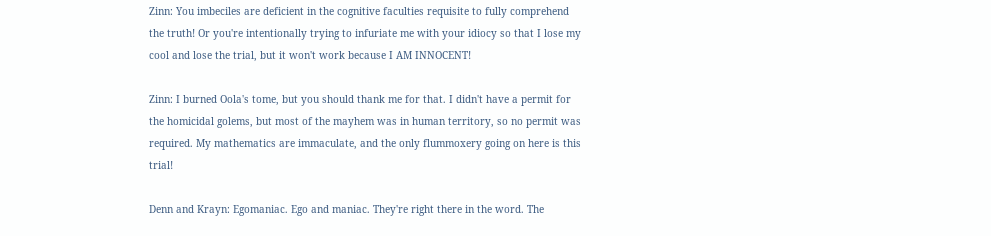Zinn: You imbeciles are deficient in the cognitive faculties requisite to fully comprehend the truth! Or you're intentionally trying to infuriate me with your idiocy so that I lose my cool and lose the trial, but it won't work because I AM INNOCENT!

Zinn: I burned Oola's tome, but you should thank me for that. I didn't have a permit for the homicidal golems, but most of the mayhem was in human territory, so no permit was required. My mathematics are immaculate, and the only flummoxery going on here is this trial!

Denn and Krayn: Egomaniac. Ego and maniac. They're right there in the word. The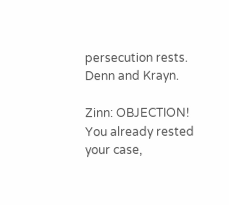persecution rests. Denn and Krayn.

Zinn: OBJECTION! You already rested your case,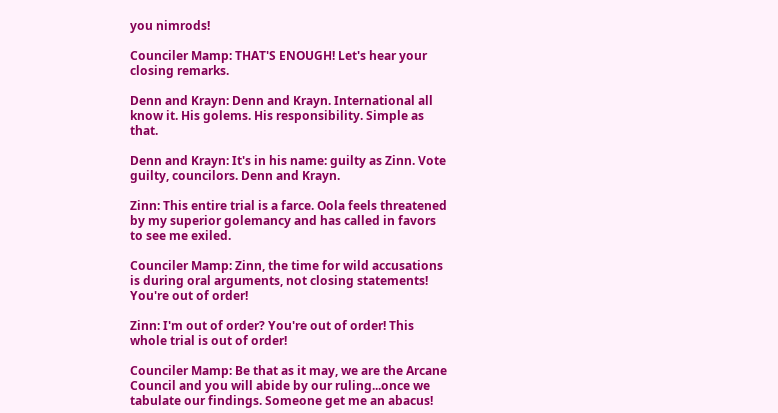you nimrods!

Counciler Mamp: THAT'S ENOUGH! Let's hear your closing remarks.

Denn and Krayn: Denn and Krayn. International all know it. His golems. His responsibility. Simple as that.

Denn and Krayn: It's in his name: guilty as Zinn. Vote guilty, councilors. Denn and Krayn.

Zinn: This entire trial is a farce. Oola feels threatened by my superior golemancy and has called in favors to see me exiled.

Counciler Mamp: Zinn, the time for wild accusations is during oral arguments, not closing statements! You're out of order!

Zinn: I'm out of order? You're out of order! This whole trial is out of order!

Counciler Mamp: Be that as it may, we are the Arcane Council and you will abide by our ruling...once we tabulate our findings. Someone get me an abacus!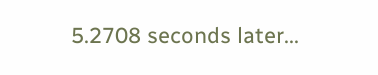5.2708 seconds later...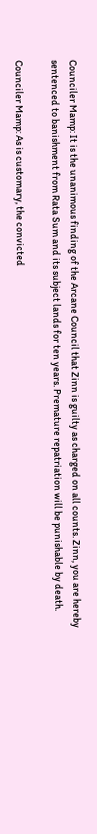Counciler Mamp: It is the unanimous finding of the Arcane Council that Zinn is guilty as charged on all counts. Zinn, you are hereby sentenced to banishment from Rata Sum and its subject lands for ten years. Premature repatriation will be punishable by death.

Counciler Mamp: As is customary, the convicted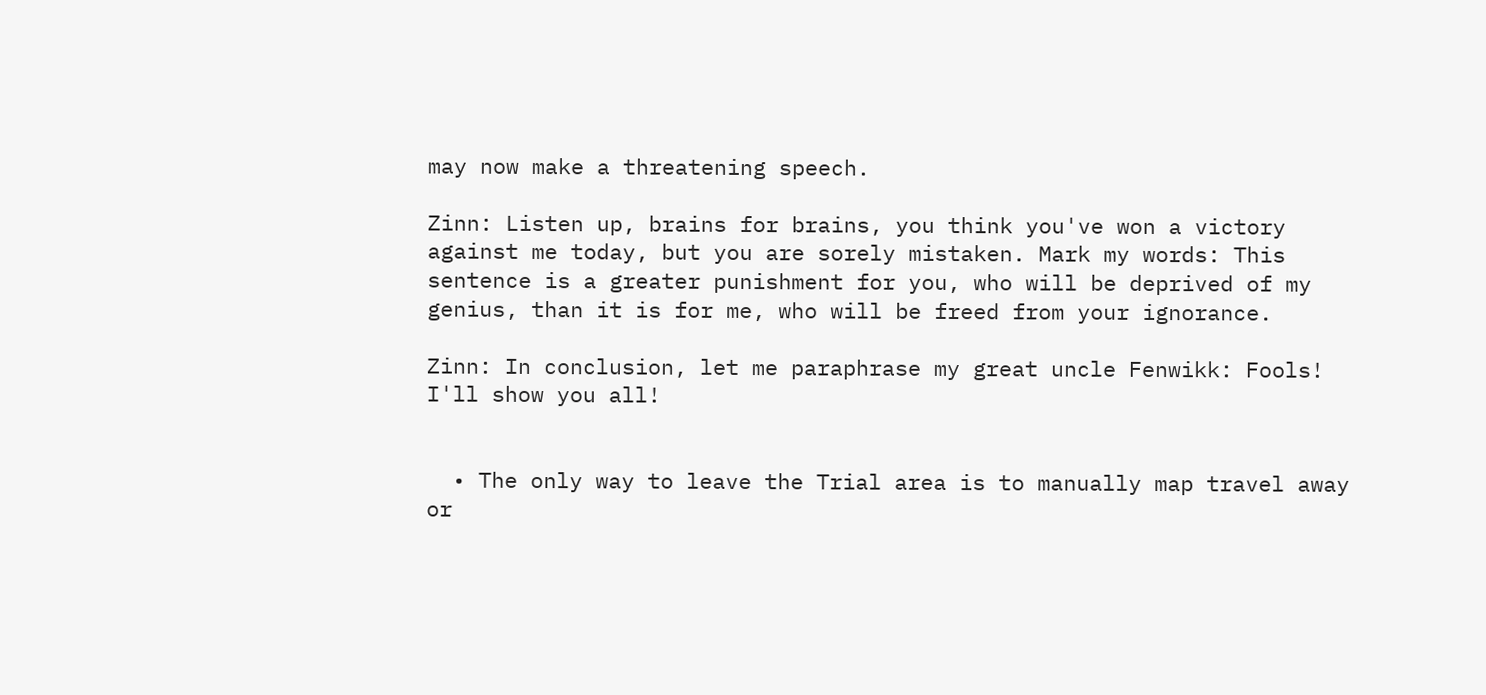may now make a threatening speech.

Zinn: Listen up, brains for brains, you think you've won a victory against me today, but you are sorely mistaken. Mark my words: This sentence is a greater punishment for you, who will be deprived of my genius, than it is for me, who will be freed from your ignorance.

Zinn: In conclusion, let me paraphrase my great uncle Fenwikk: Fools! I'll show you all!


  • The only way to leave the Trial area is to manually map travel away or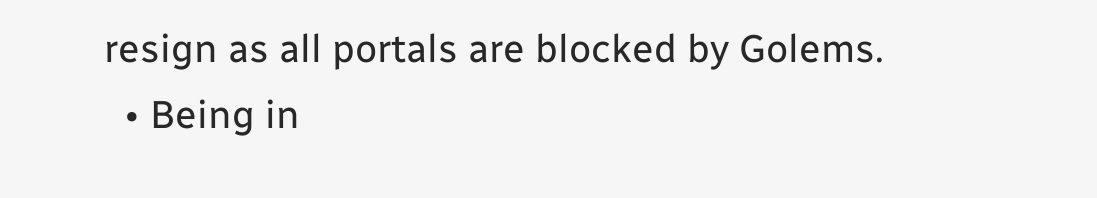resign as all portals are blocked by Golems.
  • Being in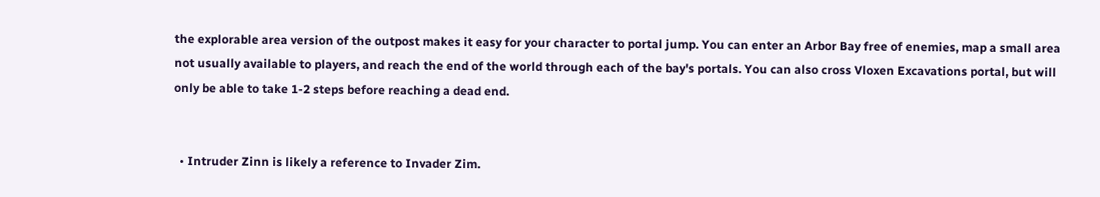the explorable area version of the outpost makes it easy for your character to portal jump. You can enter an Arbor Bay free of enemies, map a small area not usually available to players, and reach the end of the world through each of the bay's portals. You can also cross Vloxen Excavations portal, but will only be able to take 1-2 steps before reaching a dead end.


  • Intruder Zinn is likely a reference to Invader Zim.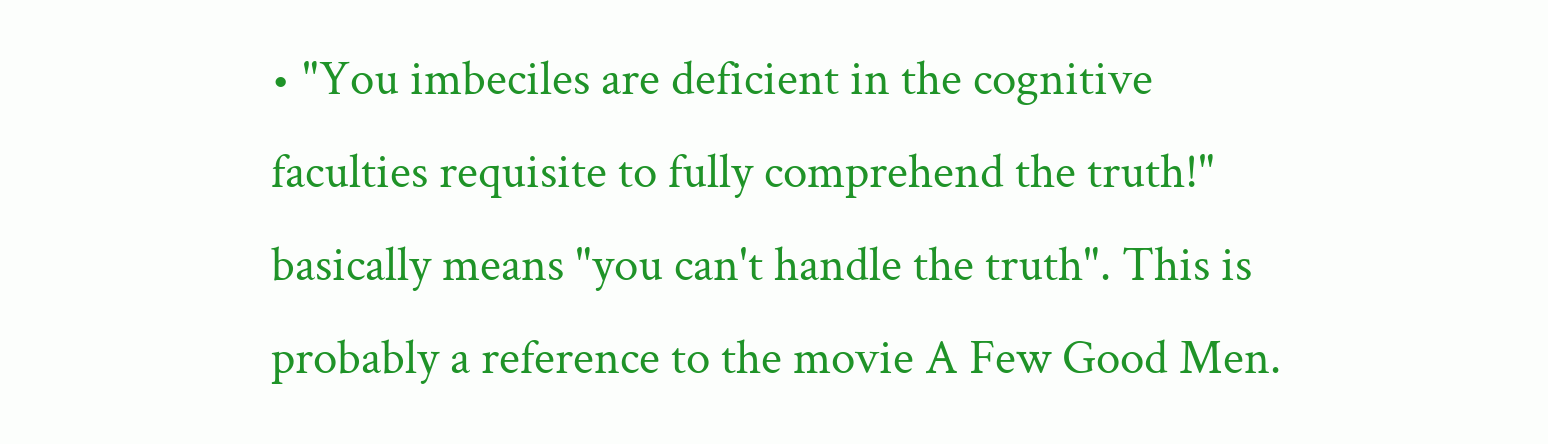• "You imbeciles are deficient in the cognitive faculties requisite to fully comprehend the truth!" basically means "you can't handle the truth". This is probably a reference to the movie A Few Good Men.